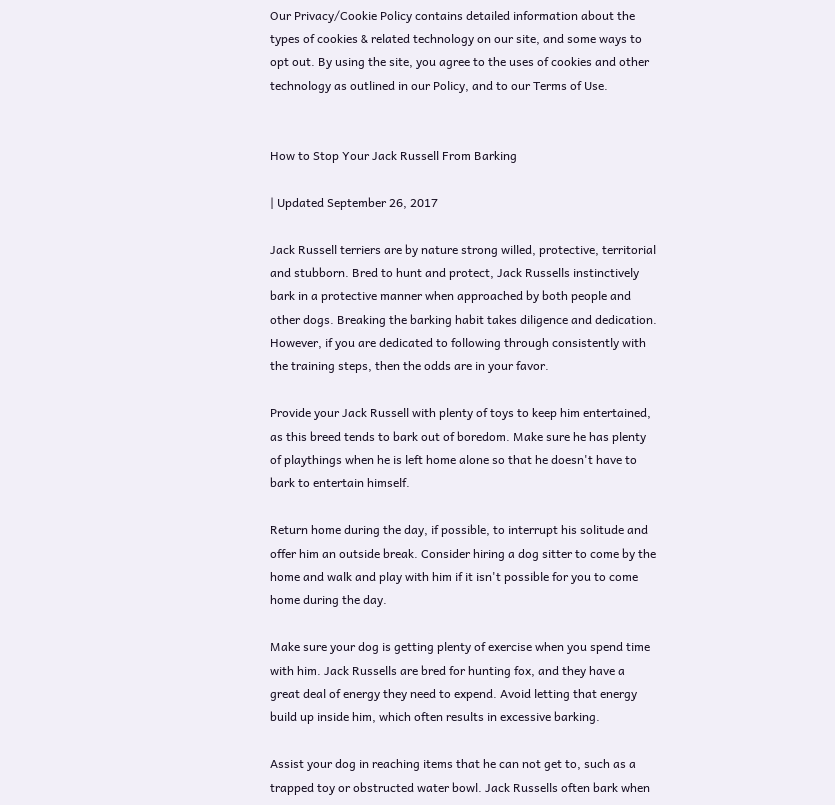Our Privacy/Cookie Policy contains detailed information about the types of cookies & related technology on our site, and some ways to opt out. By using the site, you agree to the uses of cookies and other technology as outlined in our Policy, and to our Terms of Use.


How to Stop Your Jack Russell From Barking

| Updated September 26, 2017

Jack Russell terriers are by nature strong willed, protective, territorial and stubborn. Bred to hunt and protect, Jack Russells instinctively bark in a protective manner when approached by both people and other dogs. Breaking the barking habit takes diligence and dedication. However, if you are dedicated to following through consistently with the training steps, then the odds are in your favor.

Provide your Jack Russell with plenty of toys to keep him entertained, as this breed tends to bark out of boredom. Make sure he has plenty of playthings when he is left home alone so that he doesn't have to bark to entertain himself.

Return home during the day, if possible, to interrupt his solitude and offer him an outside break. Consider hiring a dog sitter to come by the home and walk and play with him if it isn't possible for you to come home during the day.

Make sure your dog is getting plenty of exercise when you spend time with him. Jack Russells are bred for hunting fox, and they have a great deal of energy they need to expend. Avoid letting that energy build up inside him, which often results in excessive barking.

Assist your dog in reaching items that he can not get to, such as a trapped toy or obstructed water bowl. Jack Russells often bark when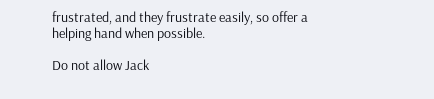frustrated, and they frustrate easily, so offer a helping hand when possible.

Do not allow Jack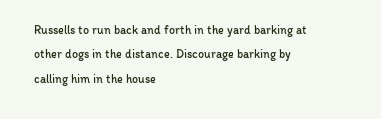Russells to run back and forth in the yard barking at other dogs in the distance. Discourage barking by calling him in the house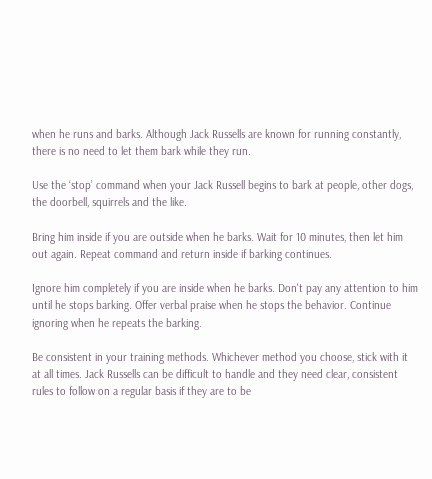when he runs and barks. Although Jack Russells are known for running constantly, there is no need to let them bark while they run.

Use the ‘stop’ command when your Jack Russell begins to bark at people, other dogs, the doorbell, squirrels and the like.

Bring him inside if you are outside when he barks. Wait for 10 minutes, then let him out again. Repeat command and return inside if barking continues.

Ignore him completely if you are inside when he barks. Don't pay any attention to him until he stops barking. Offer verbal praise when he stops the behavior. Continue ignoring when he repeats the barking.

Be consistent in your training methods. Whichever method you choose, stick with it at all times. Jack Russells can be difficult to handle and they need clear, consistent rules to follow on a regular basis if they are to be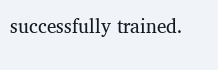successfully trained.